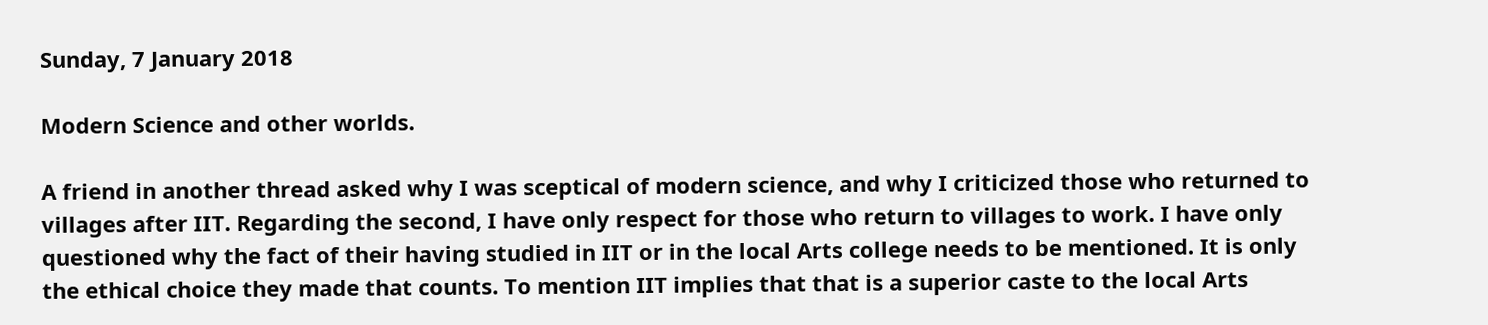Sunday, 7 January 2018

Modern Science and other worlds.

A friend in another thread asked why I was sceptical of modern science, and why I criticized those who returned to villages after IIT. Regarding the second, I have only respect for those who return to villages to work. I have only questioned why the fact of their having studied in IIT or in the local Arts college needs to be mentioned. It is only the ethical choice they made that counts. To mention IIT implies that that is a superior caste to the local Arts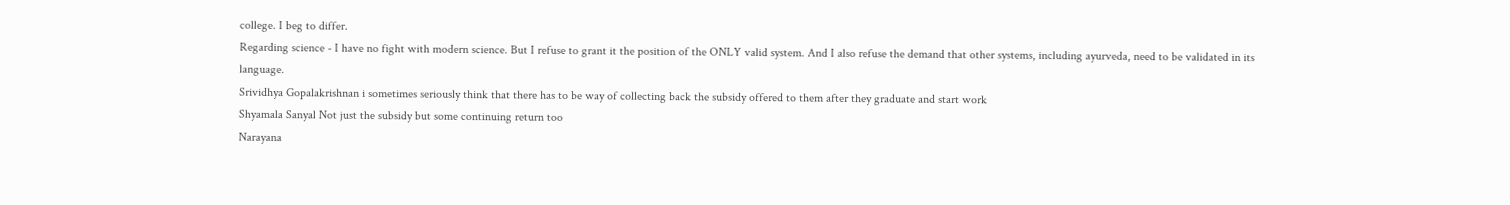college. I beg to differ.
Regarding science - I have no fight with modern science. But I refuse to grant it the position of the ONLY valid system. And I also refuse the demand that other systems, including ayurveda, need to be validated in its language.
Srividhya Gopalakrishnan i sometimes seriously think that there has to be way of collecting back the subsidy offered to them after they graduate and start work
Shyamala Sanyal Not just the subsidy but some continuing return too
Narayana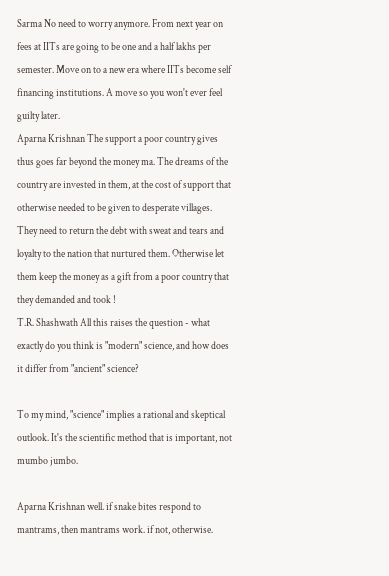Sarma No need to worry anymore. From next year on fees at IITs are going to be one and a half lakhs per semester. Move on to a new era where IITs become self financing institutions. A move so you won't ever feel guilty later.
Aparna Krishnan The support a poor country gives thus goes far beyond the money ma. The dreams of the country are invested in them, at the cost of support that otherwise needed to be given to desperate villages. They need to return the debt with sweat and tears and loyalty to the nation that nurtured them. Otherwise let them keep the money as a gift from a poor country that they demanded and took !
T.R. Shashwath All this raises the question - what exactly do you think is "modern" science, and how does it differ from "ancient" science?

To my mind, "science" implies a rational and skeptical outlook. It's the scientific method that is important, not mumbo jumbo.

Aparna Krishnan well. if snake bites respond to mantrams, then mantrams work. if not, otherwise.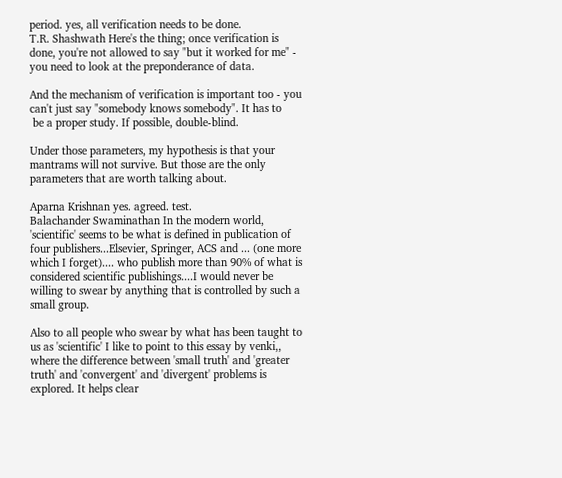period. yes, all verification needs to be done.
T.R. Shashwath Here's the thing; once verification is done, you're not allowed to say "but it worked for me" - you need to look at the preponderance of data.

And the mechanism of verification is important too - you can't just say "somebody knows somebody". It has to
 be a proper study. If possible, double-blind.

Under those parameters, my hypothesis is that your mantrams will not survive. But those are the only parameters that are worth talking about.

Aparna Krishnan yes. agreed. test.
Balachander Swaminathan In the modern world, 'scientific' seems to be what is defined in publication of four publishers...Elsevier, Springer, ACS and ... (one more which I forget).... who publish more than 90% of what is considered scientific publishings....I would never be willing to swear by anything that is controlled by such a small group.

Also to all people who swear by what has been taught to us as 'scientific' I like to point to this essay by venki,, where the difference between 'small truth' and 'greater truth' and 'convergent' and 'divergent' problems is explored. It helps clear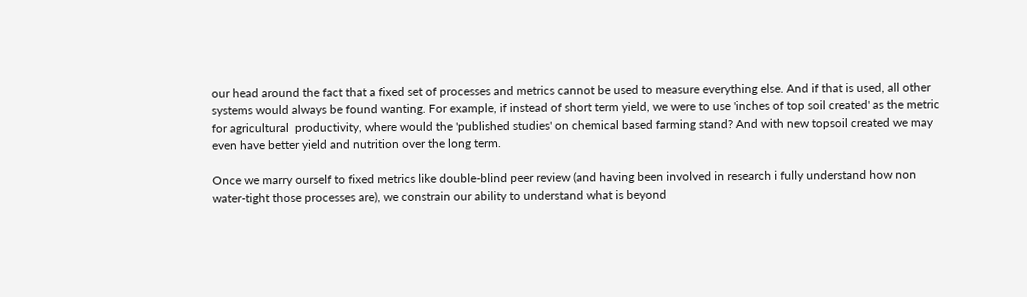our head around the fact that a fixed set of processes and metrics cannot be used to measure everything else. And if that is used, all other systems would always be found wanting. For example, if instead of short term yield, we were to use 'inches of top soil created' as the metric for agricultural  productivity, where would the 'published studies' on chemical based farming stand? And with new topsoil created we may even have better yield and nutrition over the long term.

Once we marry ourself to fixed metrics like double-blind peer review (and having been involved in research i fully understand how non water-tight those processes are), we constrain our ability to understand what is beyond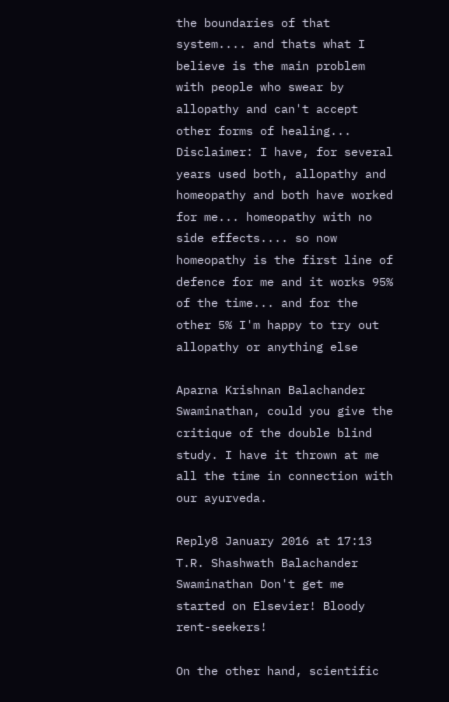the boundaries of that system.... and thats what I believe is the main problem with people who swear by allopathy and can't accept other forms of healing... Disclaimer: I have, for several years used both, allopathy and homeopathy and both have worked for me... homeopathy with no side effects.... so now homeopathy is the first line of defence for me and it works 95% of the time... and for the other 5% I'm happy to try out allopathy or anything else

Aparna Krishnan Balachander Swaminathan, could you give the critique of the double blind study. I have it thrown at me all the time in connection with our ayurveda.

Reply8 January 2016 at 17:13
T.R. Shashwath Balachander Swaminathan Don't get me started on Elsevier! Bloody rent-seekers!

On the other hand, scientific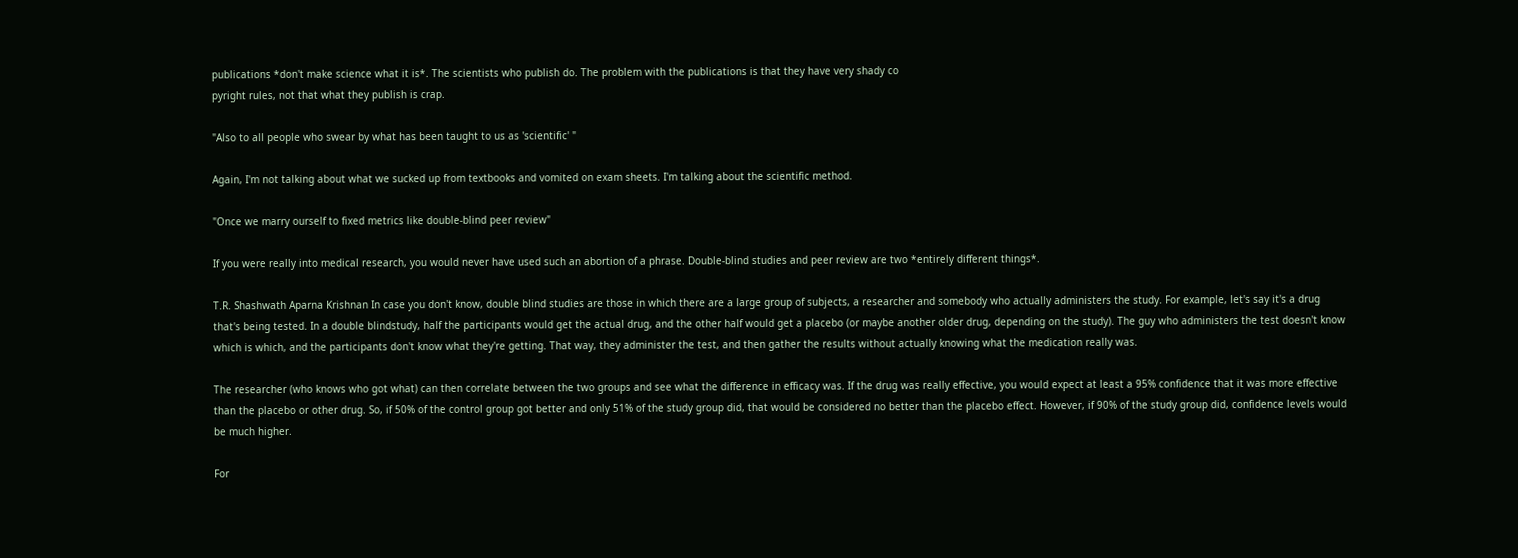publications *don't make science what it is*. The scientists who publish do. The problem with the publications is that they have very shady co
pyright rules, not that what they publish is crap.

"Also to all people who swear by what has been taught to us as 'scientific' "

Again, I'm not talking about what we sucked up from textbooks and vomited on exam sheets. I'm talking about the scientific method.

"Once we marry ourself to fixed metrics like double-blind peer review"

If you were really into medical research, you would never have used such an abortion of a phrase. Double-blind studies and peer review are two *entirely different things*.

T.R. Shashwath Aparna Krishnan In case you don't know, double blind studies are those in which there are a large group of subjects, a researcher and somebody who actually administers the study. For example, let's say it's a drug that's being tested. In a double blindstudy, half the participants would get the actual drug, and the other half would get a placebo (or maybe another older drug, depending on the study). The guy who administers the test doesn't know which is which, and the participants don't know what they're getting. That way, they administer the test, and then gather the results without actually knowing what the medication really was.

The researcher (who knows who got what) can then correlate between the two groups and see what the difference in efficacy was. If the drug was really effective, you would expect at least a 95% confidence that it was more effective than the placebo or other drug. So, if 50% of the control group got better and only 51% of the study group did, that would be considered no better than the placebo effect. However, if 90% of the study group did, confidence levels would be much higher.

For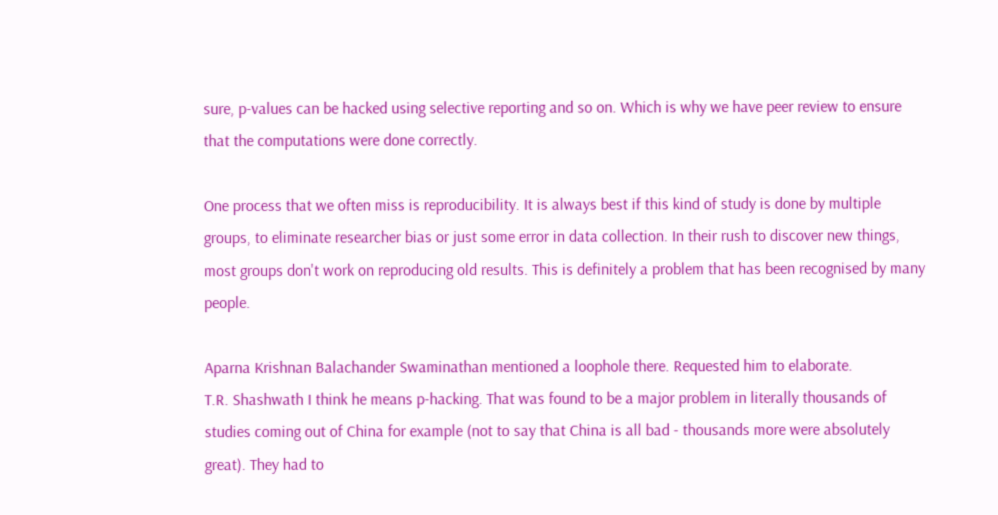sure, p-values can be hacked using selective reporting and so on. Which is why we have peer review to ensure that the computations were done correctly.

One process that we often miss is reproducibility. It is always best if this kind of study is done by multiple groups, to eliminate researcher bias or just some error in data collection. In their rush to discover new things, most groups don't work on reproducing old results. This is definitely a problem that has been recognised by many people.

Aparna Krishnan Balachander Swaminathan mentioned a loophole there. Requested him to elaborate.
T.R. Shashwath I think he means p-hacking. That was found to be a major problem in literally thousands of studies coming out of China for example (not to say that China is all bad - thousands more were absolutely great). They had to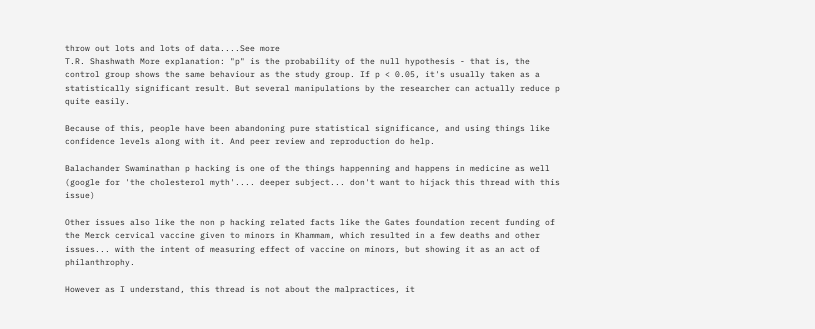throw out lots and lots of data....See more
T.R. Shashwath More explanation: "p" is the probability of the null hypothesis - that is, the control group shows the same behaviour as the study group. If p < 0.05, it's usually taken as a statistically significant result. But several manipulations by the researcher can actually reduce p quite easily.

Because of this, people have been abandoning pure statistical significance, and using things like confidence levels along with it. And peer review and reproduction do help.

Balachander Swaminathan p hacking is one of the things happenning and happens in medicine as well (google for 'the cholesterol myth'.... deeper subject... don't want to hijack this thread with this issue)

Other issues also like the non p hacking related facts like the Gates foundation recent funding of the Merck cervical vaccine given to minors in Khammam, which resulted in a few deaths and other issues... with the intent of measuring effect of vaccine on minors, but showing it as an act of philanthrophy.

However as I understand, this thread is not about the malpractices, it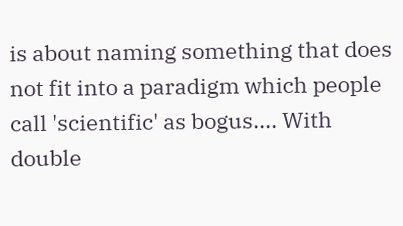is about naming something that does not fit into a paradigm which people call 'scientific' as bogus.... With double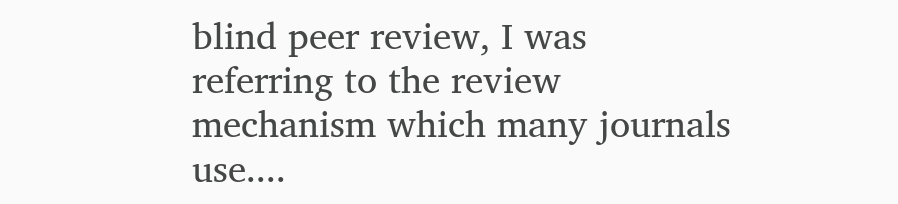blind peer review, I was referring to the review mechanism which many journals use....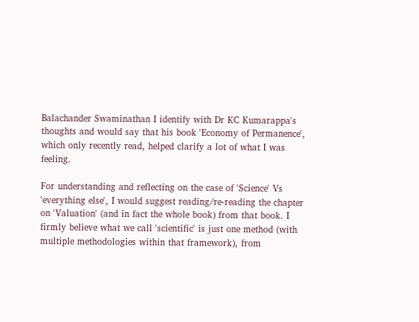Balachander Swaminathan I identify with Dr KC Kumarappa's thoughts and would say that his book 'Economy of Permanence', which only recently read, helped clarify a lot of what I was feeling.

For understanding and reflecting on the case of 'Science' Vs 'everything else', I would suggest reading/re-reading the chapter on 'Valuation' (and in fact the whole book) from that book. I firmly believe what we call 'scientific' is just one method (with multiple methodologies within that framework), from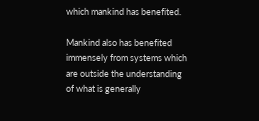which mankind has benefited.

Mankind also has benefited immensely from systems which are outside the understanding of what is generally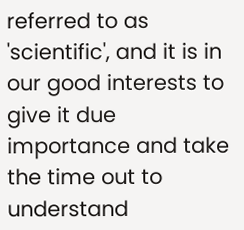referred to as 'scientific', and it is in our good interests to give it due importance and take the time out to understand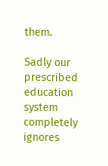them.

Sadly our prescribed education system completely ignores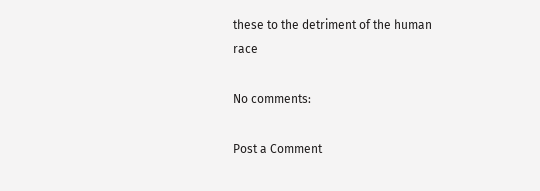these to the detriment of the human race

No comments:

Post a Comment